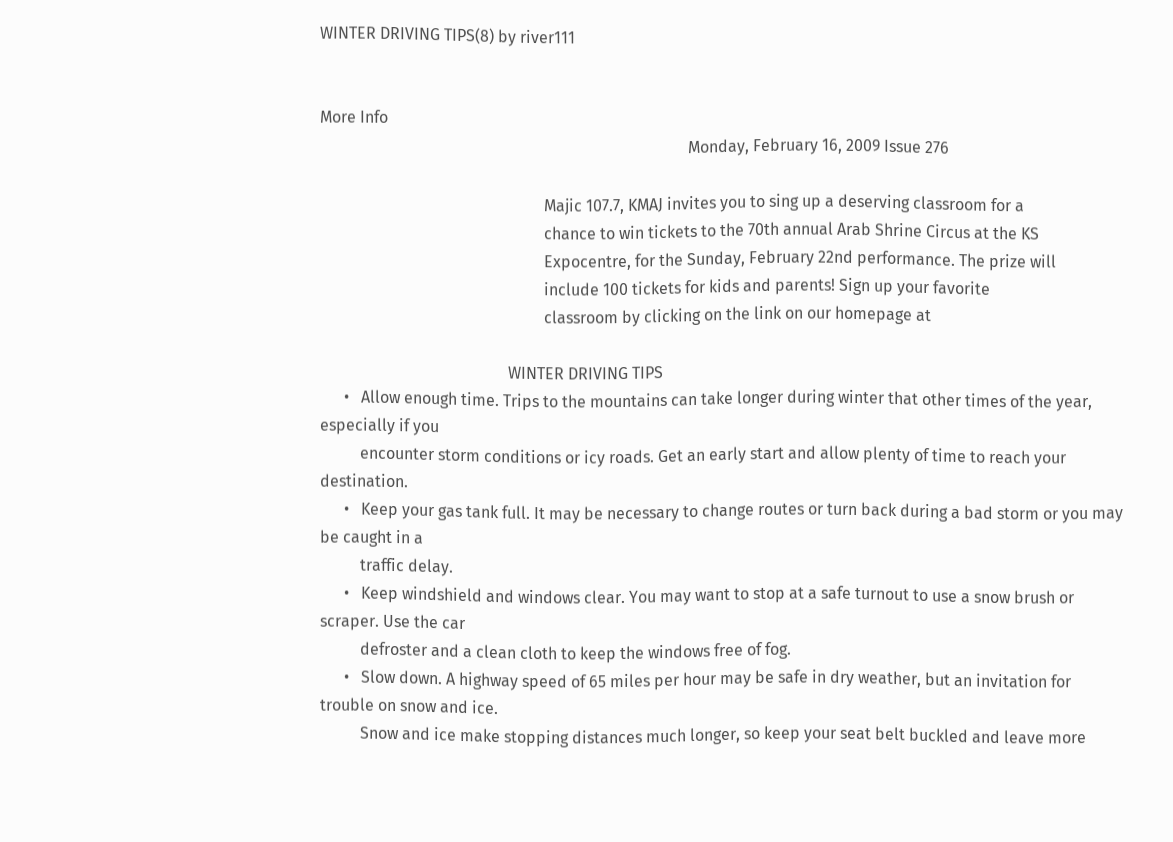WINTER DRIVING TIPS(8) by river111


More Info
                                                                                            Monday, February 16, 2009 Issue 276

                                                        Majic 107.7, KMAJ invites you to sing up a deserving classroom for a
                                                        chance to win tickets to the 70th annual Arab Shrine Circus at the KS
                                                        Expocentre, for the Sunday, February 22nd performance. The prize will
                                                        include 100 tickets for kids and parents! Sign up your favorite
                                                        classroom by clicking on the link on our homepage at

                                               WINTER DRIVING TIPS
      •   Allow enough time. Trips to the mountains can take longer during winter that other times of the year, especially if you
          encounter storm conditions or icy roads. Get an early start and allow plenty of time to reach your destination.
      •   Keep your gas tank full. It may be necessary to change routes or turn back during a bad storm or you may be caught in a
          traffic delay.
      •   Keep windshield and windows clear. You may want to stop at a safe turnout to use a snow brush or scraper. Use the car
          defroster and a clean cloth to keep the windows free of fog.
      •   Slow down. A highway speed of 65 miles per hour may be safe in dry weather, but an invitation for trouble on snow and ice.
          Snow and ice make stopping distances much longer, so keep your seat belt buckled and leave more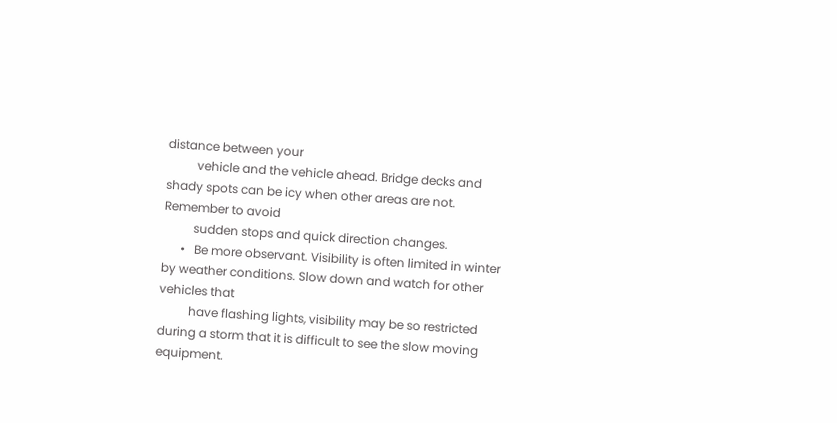distance between your
          vehicle and the vehicle ahead. Bridge decks and shady spots can be icy when other areas are not. Remember to avoid
          sudden stops and quick direction changes.
      •   Be more observant. Visibility is often limited in winter by weather conditions. Slow down and watch for other vehicles that
          have flashing lights, visibility may be so restricted during a storm that it is difficult to see the slow moving equipment.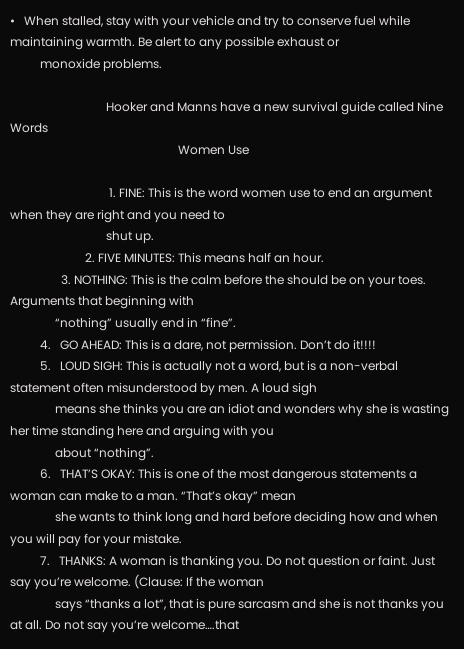•   When stalled, stay with your vehicle and try to conserve fuel while maintaining warmth. Be alert to any possible exhaust or
          monoxide problems.

                                Hooker and Manns have a new survival guide called Nine Words
                                                        Women Use

                                 1. FINE: This is the word women use to end an argument when they are right and you need to
                                shut up.
                         2. FIVE MINUTES: This means half an hour.
                 3. NOTHING: This is the calm before the should be on your toes. Arguments that beginning with
               “nothing” usually end in “fine”.
          4.   GO AHEAD: This is a dare, not permission. Don’t do it!!!!
          5.   LOUD SIGH: This is actually not a word, but is a non-verbal statement often misunderstood by men. A loud sigh
               means she thinks you are an idiot and wonders why she is wasting her time standing here and arguing with you
               about “nothing”.
          6.   THAT’S OKAY: This is one of the most dangerous statements a woman can make to a man. “That’s okay” mean
               she wants to think long and hard before deciding how and when you will pay for your mistake.
          7.   THANKS: A woman is thanking you. Do not question or faint. Just say you’re welcome. (Clause: If the woman
               says “thanks a lot”, that is pure sarcasm and she is not thanks you at all. Do not say you’re welcome….that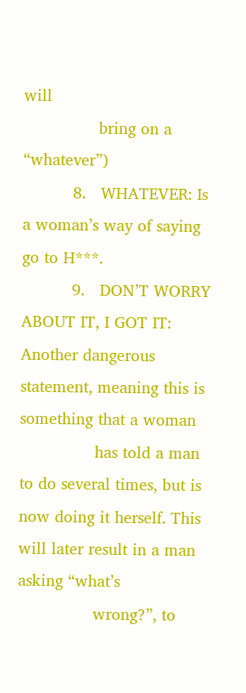will
               bring on a “whatever”)
          8.   WHATEVER: Is a woman’s way of saying go to H***.
          9.   DON’T WORRY ABOUT IT, I GOT IT: Another dangerous statement, meaning this is something that a woman
               has told a man to do several times, but is now doing it herself. This will later result in a man asking “what’s
               wrong?”, to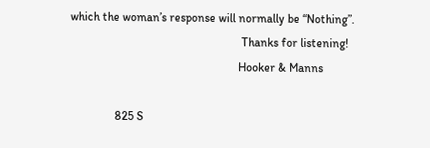which the woman’s response will normally be “Nothing”.
                                                         Thanks for listening!
                                                        Hooker & Manns

               825 S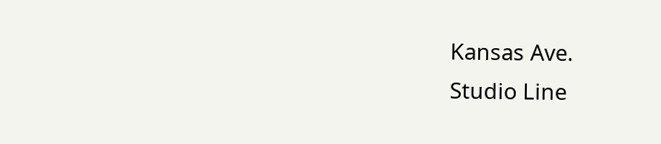Kansas Ave.                                                                  Studio Line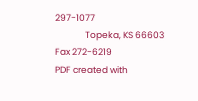297-1077
               Topeka, KS 66603                                                                      Fax 272-6219
PDF created with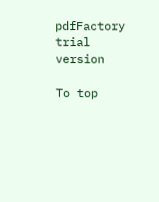pdfFactory trial version

To top